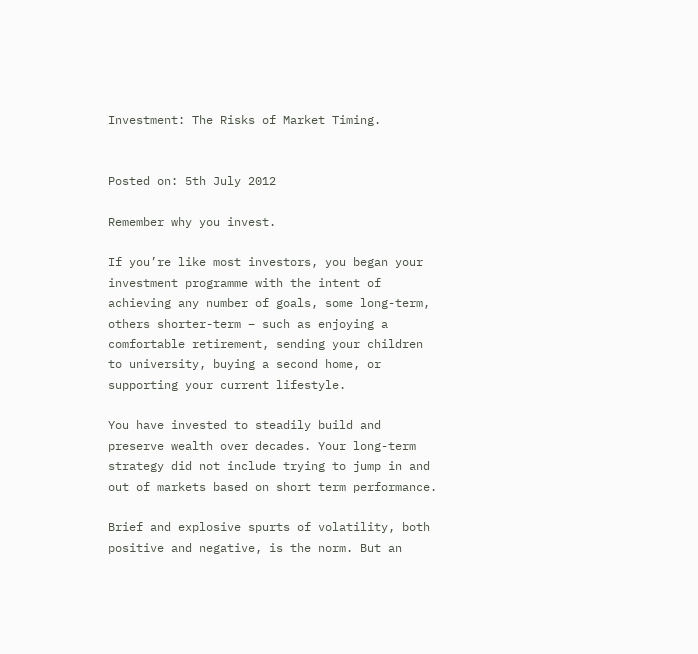Investment: The Risks of Market Timing.


Posted on: 5th July 2012

Remember why you invest.

If you’re like most investors, you began your investment programme with the intent of achieving any number of goals, some long-term, others shorter-term – such as enjoying a comfortable retirement, sending your children to university, buying a second home, or supporting your current lifestyle.

You have invested to steadily build and preserve wealth over decades. Your long-term strategy did not include trying to jump in and out of markets based on short term performance.

Brief and explosive spurts of volatility, both positive and negative, is the norm. But an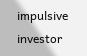impulsive investor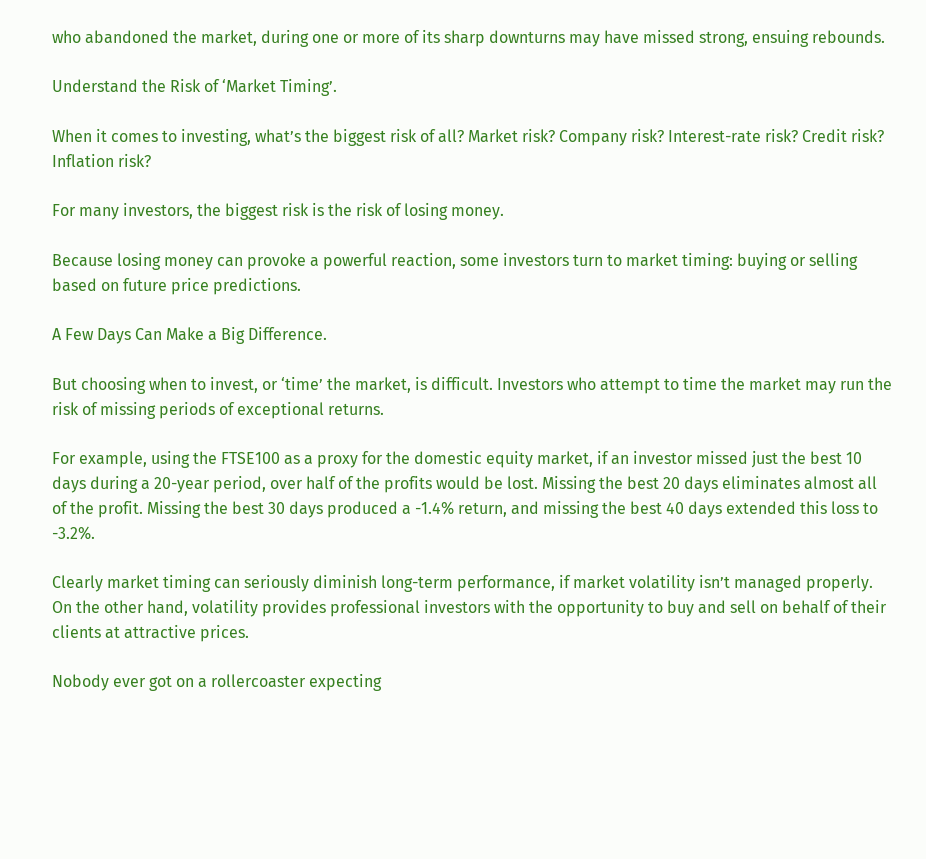who abandoned the market, during one or more of its sharp downturns may have missed strong, ensuing rebounds.

Understand the Risk of ‘Market Timing’.

When it comes to investing, what’s the biggest risk of all? Market risk? Company risk? Interest-rate risk? Credit risk? Inflation risk?

For many investors, the biggest risk is the risk of losing money.

Because losing money can provoke a powerful reaction, some investors turn to market timing: buying or selling based on future price predictions.

A Few Days Can Make a Big Difference.

But choosing when to invest, or ‘time’ the market, is difficult. Investors who attempt to time the market may run the risk of missing periods of exceptional returns.

For example, using the FTSE100 as a proxy for the domestic equity market, if an investor missed just the best 10 days during a 20-year period, over half of the profits would be lost. Missing the best 20 days eliminates almost all of the profit. Missing the best 30 days produced a -1.4% return, and missing the best 40 days extended this loss to -3.2%.

Clearly market timing can seriously diminish long-term performance, if market volatility isn’t managed properly. On the other hand, volatility provides professional investors with the opportunity to buy and sell on behalf of their clients at attractive prices.

Nobody ever got on a rollercoaster expecting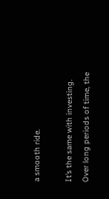a smooth ride.

It’s the same with investing. Over long periods of time, the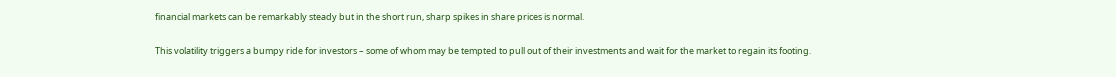financial markets can be remarkably steady but in the short run, sharp spikes in share prices is normal.

This volatility triggers a bumpy ride for investors – some of whom may be tempted to pull out of their investments and wait for the market to regain its footing.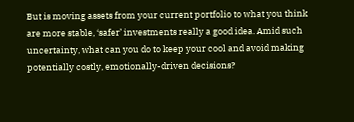But is moving assets from your current portfolio to what you think are more stable, ‘safer’ investments really a good idea. Amid such uncertainty, what can you do to keep your cool and avoid making potentially costly, emotionally-driven decisions?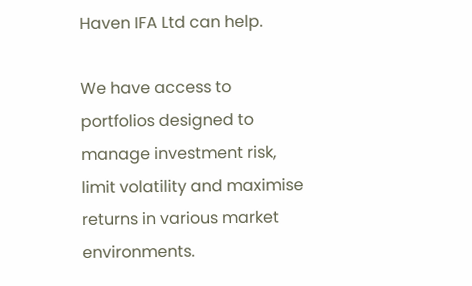Haven IFA Ltd can help.

We have access to portfolios designed to manage investment risk, limit volatility and maximise returns in various market environments.